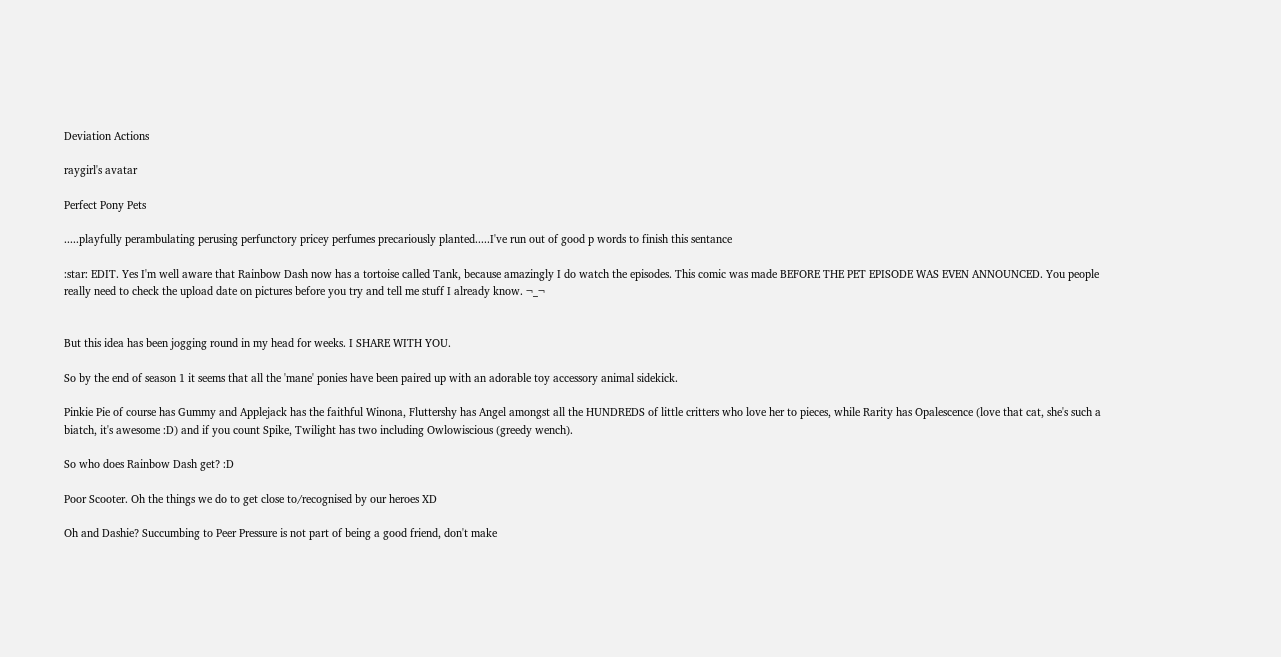Deviation Actions

raygirl's avatar

Perfect Pony Pets

.....playfully perambulating perusing perfunctory pricey perfumes precariously planted.....I've run out of good p words to finish this sentance

:star: EDIT. Yes I'm well aware that Rainbow Dash now has a tortoise called Tank, because amazingly I do watch the episodes. This comic was made BEFORE THE PET EPISODE WAS EVEN ANNOUNCED. You people really need to check the upload date on pictures before you try and tell me stuff I already know. ¬_¬


But this idea has been jogging round in my head for weeks. I SHARE WITH YOU.

So by the end of season 1 it seems that all the 'mane' ponies have been paired up with an adorable toy accessory animal sidekick.

Pinkie Pie of course has Gummy and Applejack has the faithful Winona, Fluttershy has Angel amongst all the HUNDREDS of little critters who love her to pieces, while Rarity has Opalescence (love that cat, she's such a biatch, it's awesome :D) and if you count Spike, Twilight has two including Owlowiscious (greedy wench).

So who does Rainbow Dash get? :D

Poor Scooter. Oh the things we do to get close to/recognised by our heroes XD

Oh and Dashie? Succumbing to Peer Pressure is not part of being a good friend, don't make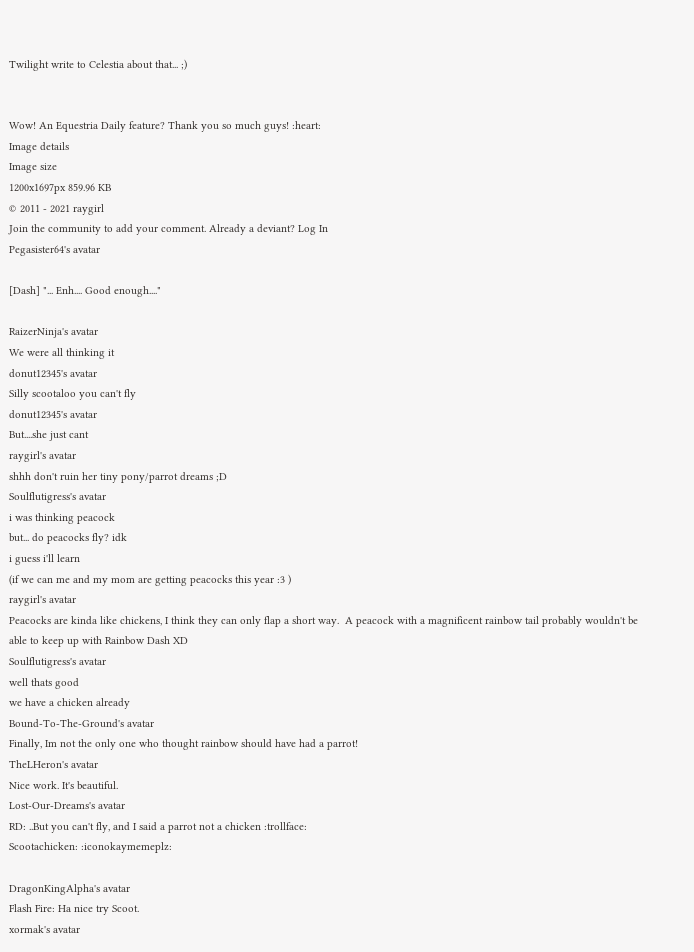Twilight write to Celestia about that... ;)


Wow! An Equestria Daily feature? Thank you so much guys! :heart:
Image details
Image size
1200x1697px 859.96 KB
© 2011 - 2021 raygirl
Join the community to add your comment. Already a deviant? Log In
Pegasister64's avatar

[Dash] "... Enh.... Good enough...."

RaizerNinja's avatar
We were all thinking it
donut12345's avatar
Silly scootaloo you can't fly
donut12345's avatar
But....she just cant
raygirl's avatar
shhh don't ruin her tiny pony/parrot dreams ;D
Soulflutigress's avatar
i was thinking peacock
but... do peacocks fly? idk
i guess i'll learn
(if we can me and my mom are getting peacocks this year :3 )
raygirl's avatar
Peacocks are kinda like chickens, I think they can only flap a short way.  A peacock with a magnificent rainbow tail probably wouldn't be able to keep up with Rainbow Dash XD
Soulflutigress's avatar
well thats good
we have a chicken already
Bound-To-The-Ground's avatar
Finally, Im not the only one who thought rainbow should have had a parrot!
TheLHeron's avatar
Nice work. It's beautiful.
Lost-Our-Dreams's avatar
RD: ..But you can't fly, and I said a parrot not a chicken :trollface:
Scootachicken: :iconokaymemeplz:

DragonKingAlpha's avatar
Flash Fire: Ha nice try Scoot.
xormak's avatar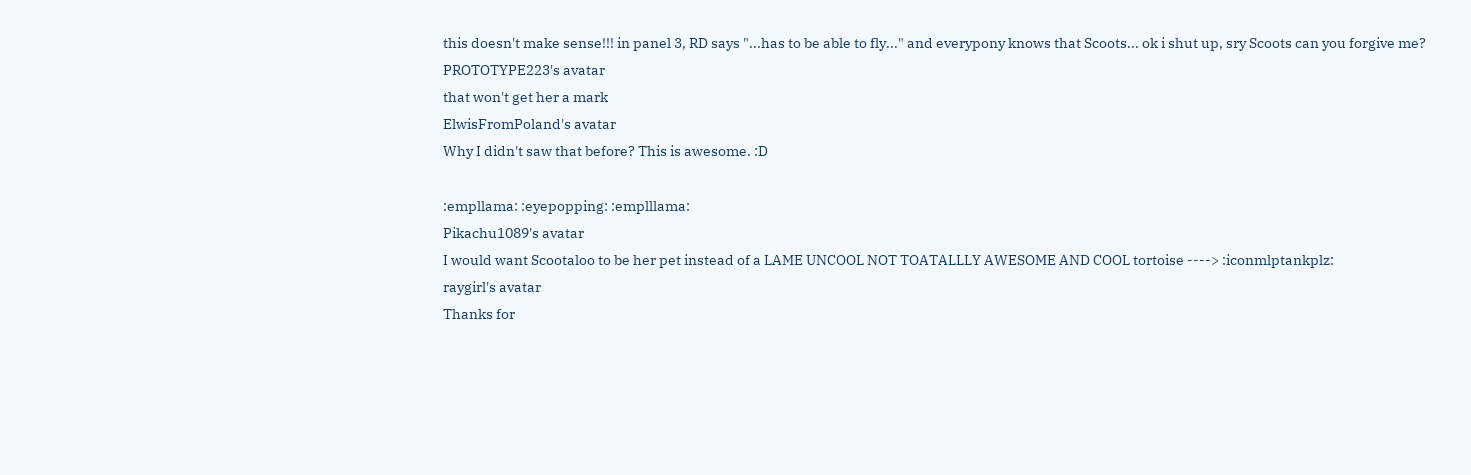this doesn't make sense!!! in panel 3, RD says "...has to be able to fly..." and everypony knows that Scoots... ok i shut up, sry Scoots can you forgive me?
PROTOTYPE223's avatar
that won't get her a mark
ElwisFromPoland's avatar
Why I didn't saw that before? This is awesome. :D

:empllama: :eyepopping: :emplllama:
Pikachu1089's avatar
I would want Scootaloo to be her pet instead of a LAME UNCOOL NOT TOATALLLY AWESOME AND COOL tortoise ----> :iconmlptankplz:
raygirl's avatar
Thanks for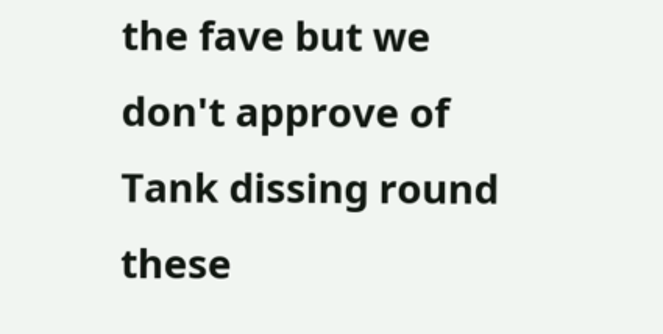the fave but we don't approve of Tank dissing round these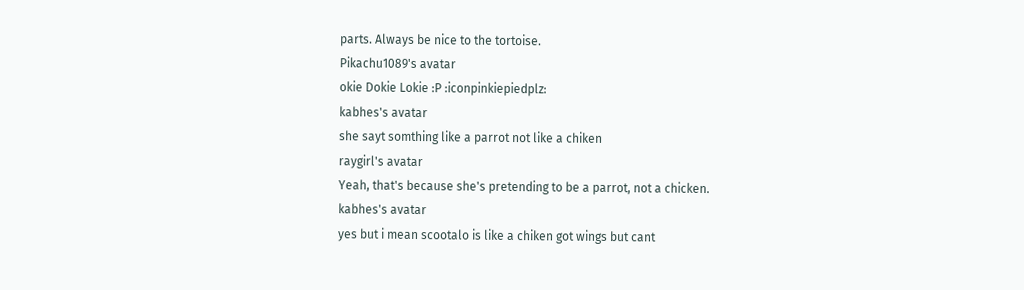parts. Always be nice to the tortoise.
Pikachu1089's avatar
okie Dokie Lokie :P :iconpinkiepiedplz:
kabhes's avatar
she sayt somthing like a parrot not like a chiken
raygirl's avatar
Yeah, that's because she's pretending to be a parrot, not a chicken.
kabhes's avatar
yes but i mean scootalo is like a chiken got wings but cant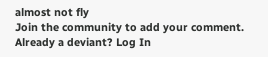almost not fly
Join the community to add your comment. Already a deviant? Log In